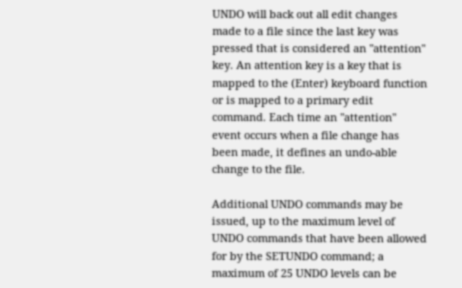UNDO will back out all edit changes made to a file since the last key was pressed that is considered an "attention" key. An attention key is a key that is mapped to the (Enter) keyboard function or is mapped to a primary edit command. Each time an "attention" event occurs when a file change has been made, it defines an undo-able change to the file.

Additional UNDO commands may be issued, up to the maximum level of UNDO commands that have been allowed for by the SETUNDO command; a maximum of 25 UNDO levels can be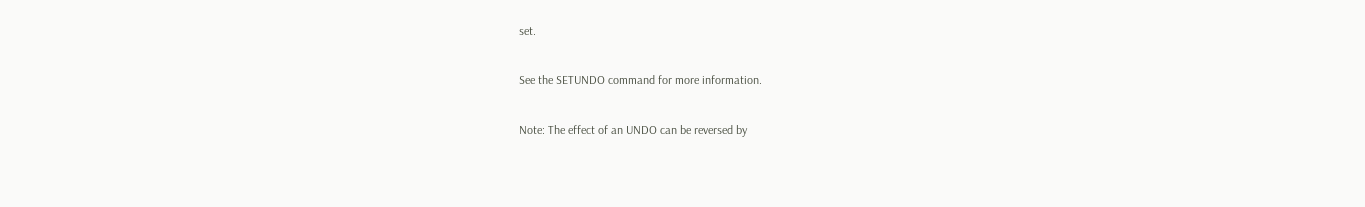set.

See the SETUNDO command for more information.

Note: The effect of an UNDO can be reversed by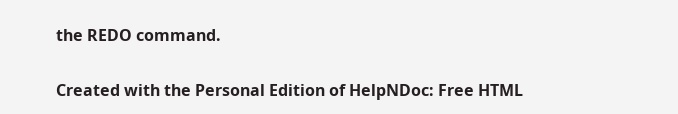the REDO command.

Created with the Personal Edition of HelpNDoc: Free HTML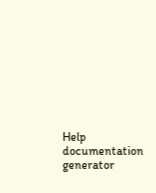Help documentation generator